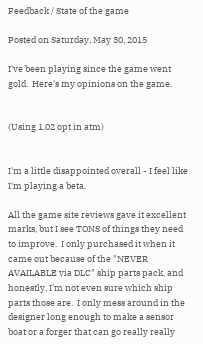Feedback / State of the game

Posted on Saturday, May 30, 2015

I've been playing since the game went gold.  Here's my opinions on the game.


(Using 1.02 opt in atm)


I'm a little disappointed overall - I feel like I'm playing a beta.

All the game site reviews gave it excellent marks, but I see TONS of things they need to improve.  I only purchased it when it came out because of the "NEVER AVAILABLE via DLC" ship parts pack, and honestly, I'm not even sure which ship parts those are.  I only mess around in the designer long enough to make a sensor boat or a forger that can go really really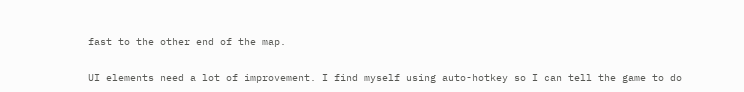fast to the other end of the map.

UI elements need a lot of improvement. I find myself using auto-hotkey so I can tell the game to do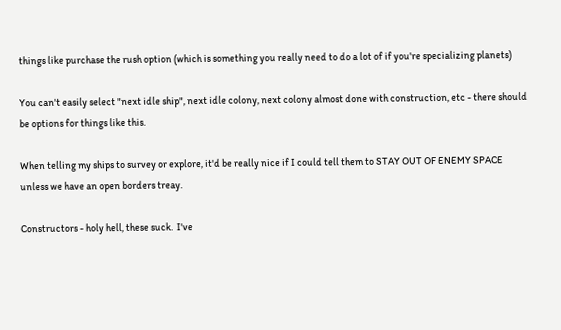things like purchase the rush option (which is something you really need to do a lot of if you're specializing planets)

You can't easily select "next idle ship", next idle colony, next colony almost done with construction, etc - there should be options for things like this.

When telling my ships to survey or explore, it'd be really nice if I could tell them to STAY OUT OF ENEMY SPACE unless we have an open borders treay.

Constructors - holy hell, these suck.  I've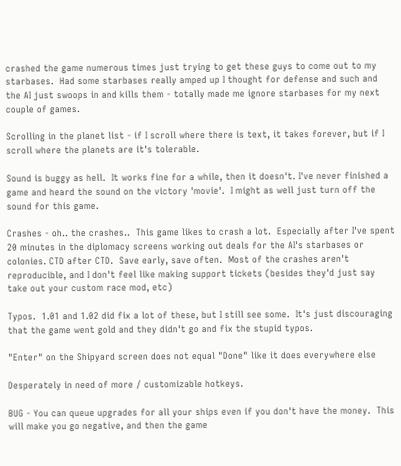crashed the game numerous times just trying to get these guys to come out to my starbases.  Had some starbases really amped up I thought for defense and such and the AI just swoops in and kills them - totally made me ignore starbases for my next couple of games.

Scrolling in the planet list - if I scroll where there is text, it takes forever, but if I scroll where the planets are it's tolerable.

Sound is buggy as hell.  It works fine for a while, then it doesn't. I've never finished a game and heard the sound on the victory 'movie'.  I might as well just turn off the sound for this game.

Crashes - oh.. the crashes..  This game likes to crash a lot.  Especially after I've spent 20 minutes in the diplomacy screens working out deals for the AI's starbases or colonies. CTD after CTD.  Save early, save often.  Most of the crashes aren't reproducible, and I don't feel like making support tickets (besides they'd just say take out your custom race mod, etc)

Typos.  1.01 and 1.02 did fix a lot of these, but I still see some.  It's just discouraging that the game went gold and they didn't go and fix the stupid typos.

"Enter" on the Shipyard screen does not equal "Done" like it does everywhere else

Desperately in need of more / customizable hotkeys.

BUG - You can queue upgrades for all your ships even if you don't have the money.  This will make you go negative, and then the game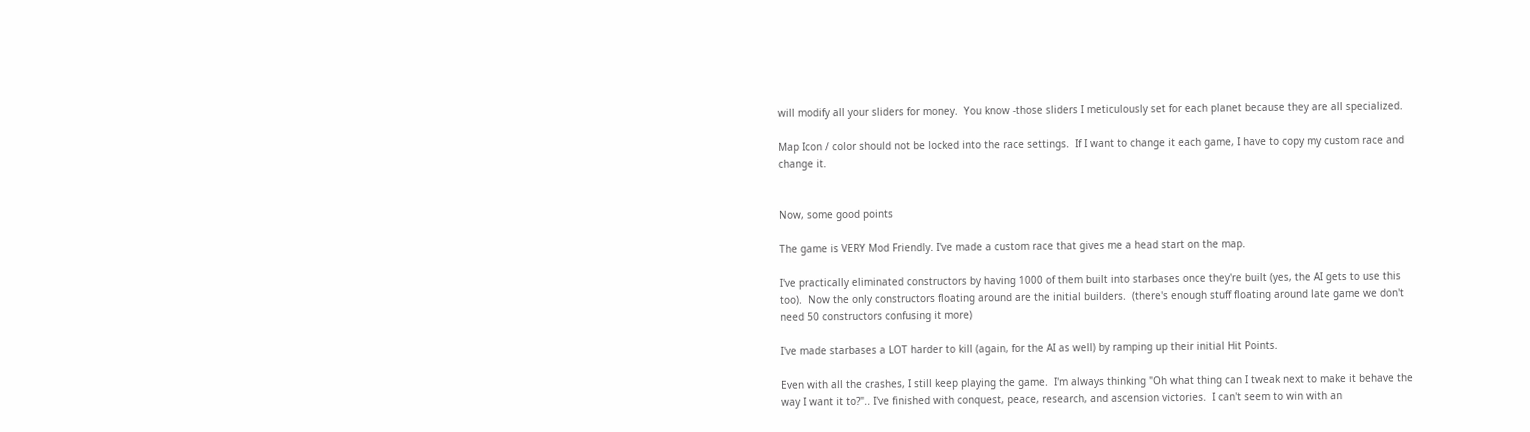will modify all your sliders for money.  You know -those sliders I meticulously set for each planet because they are all specialized.

Map Icon / color should not be locked into the race settings.  If I want to change it each game, I have to copy my custom race and change it.


Now, some good points

The game is VERY Mod Friendly. I've made a custom race that gives me a head start on the map.

I've practically eliminated constructors by having 1000 of them built into starbases once they're built (yes, the AI gets to use this too).  Now the only constructors floating around are the initial builders.  (there's enough stuff floating around late game we don't need 50 constructors confusing it more)

I've made starbases a LOT harder to kill (again, for the AI as well) by ramping up their initial Hit Points.

Even with all the crashes, I still keep playing the game.  I'm always thinking "Oh what thing can I tweak next to make it behave the way I want it to?".. I've finished with conquest, peace, research, and ascension victories.  I can't seem to win with an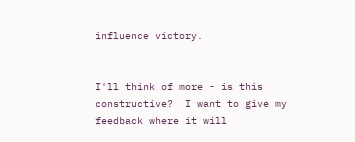influence victory.


I'll think of more - is this constructive?  I want to give my feedback where it will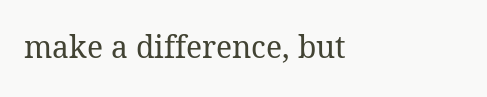make a difference, but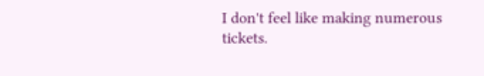I don't feel like making numerous tickets.